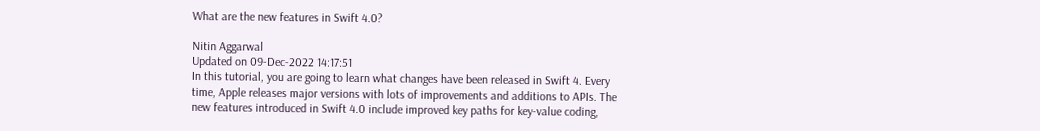What are the new features in Swift 4.0?

Nitin Aggarwal
Updated on 09-Dec-2022 14:17:51
In this tutorial, you are going to learn what changes have been released in Swift 4. Every time, Apple releases major versions with lots of improvements and additions to APIs. The new features introduced in Swift 4.0 include improved key paths for key-value coding,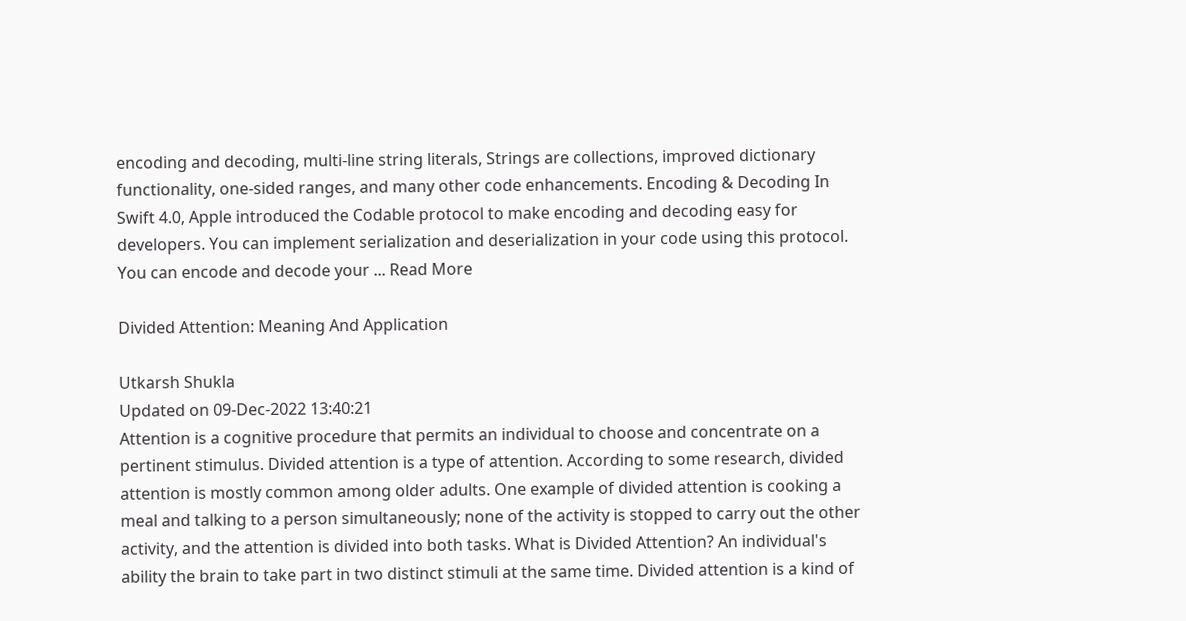encoding and decoding, multi-line string literals, Strings are collections, improved dictionary functionality, one-sided ranges, and many other code enhancements. Encoding & Decoding In Swift 4.0, Apple introduced the Codable protocol to make encoding and decoding easy for developers. You can implement serialization and deserialization in your code using this protocol. You can encode and decode your ... Read More

Divided Attention: Meaning And Application

Utkarsh Shukla
Updated on 09-Dec-2022 13:40:21
Attention is a cognitive procedure that permits an individual to choose and concentrate on a pertinent stimulus. Divided attention is a type of attention. According to some research, divided attention is mostly common among older adults. One example of divided attention is cooking a meal and talking to a person simultaneously; none of the activity is stopped to carry out the other activity, and the attention is divided into both tasks. What is Divided Attention? An individual's ability the brain to take part in two distinct stimuli at the same time. Divided attention is a kind of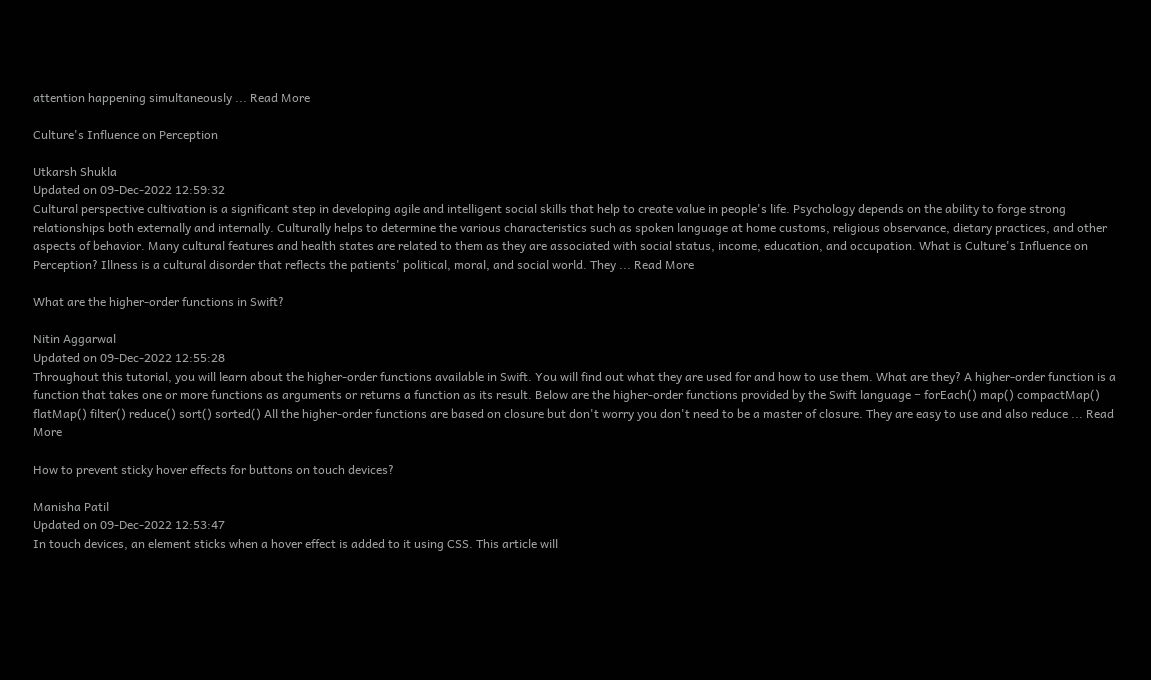attention happening simultaneously ... Read More

Culture's Influence on Perception

Utkarsh Shukla
Updated on 09-Dec-2022 12:59:32
Cultural perspective cultivation is a significant step in developing agile and intelligent social skills that help to create value in people's life. Psychology depends on the ability to forge strong relationships both externally and internally. Culturally helps to determine the various characteristics such as spoken language at home customs, religious observance, dietary practices, and other aspects of behavior. Many cultural features and health states are related to them as they are associated with social status, income, education, and occupation. What is Culture's Influence on Perception? Illness is a cultural disorder that reflects the patients' political, moral, and social world. They ... Read More

What are the higher-order functions in Swift?

Nitin Aggarwal
Updated on 09-Dec-2022 12:55:28
Throughout this tutorial, you will learn about the higher-order functions available in Swift. You will find out what they are used for and how to use them. What are they? A higher-order function is a function that takes one or more functions as arguments or returns a function as its result. Below are the higher-order functions provided by the Swift language − forEach() map() compactMap() flatMap() filter() reduce() sort() sorted() All the higher-order functions are based on closure but don't worry you don't need to be a master of closure. They are easy to use and also reduce ... Read More

How to prevent sticky hover effects for buttons on touch devices?

Manisha Patil
Updated on 09-Dec-2022 12:53:47
In touch devices, an element sticks when a hover effect is added to it using CSS. This article will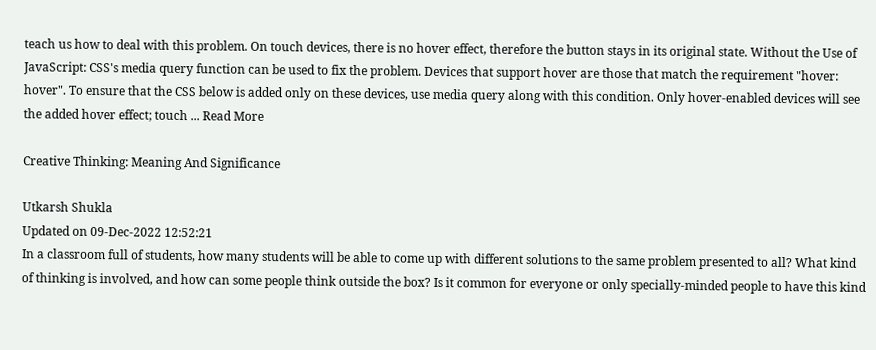teach us how to deal with this problem. On touch devices, there is no hover effect, therefore the button stays in its original state. Without the Use of JavaScript: CSS's media query function can be used to fix the problem. Devices that support hover are those that match the requirement "hover: hover". To ensure that the CSS below is added only on these devices, use media query along with this condition. Only hover-enabled devices will see the added hover effect; touch ... Read More

Creative Thinking: Meaning And Significance

Utkarsh Shukla
Updated on 09-Dec-2022 12:52:21
In a classroom full of students, how many students will be able to come up with different solutions to the same problem presented to all? What kind of thinking is involved, and how can some people think outside the box? Is it common for everyone or only specially-minded people to have this kind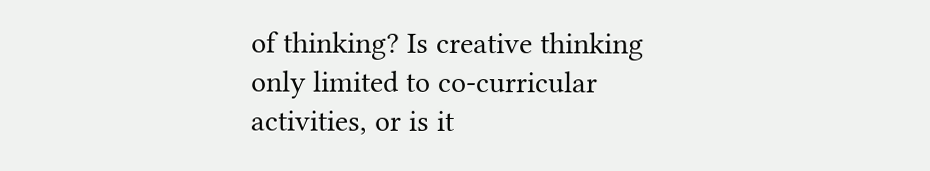of thinking? Is creative thinking only limited to co-curricular activities, or is it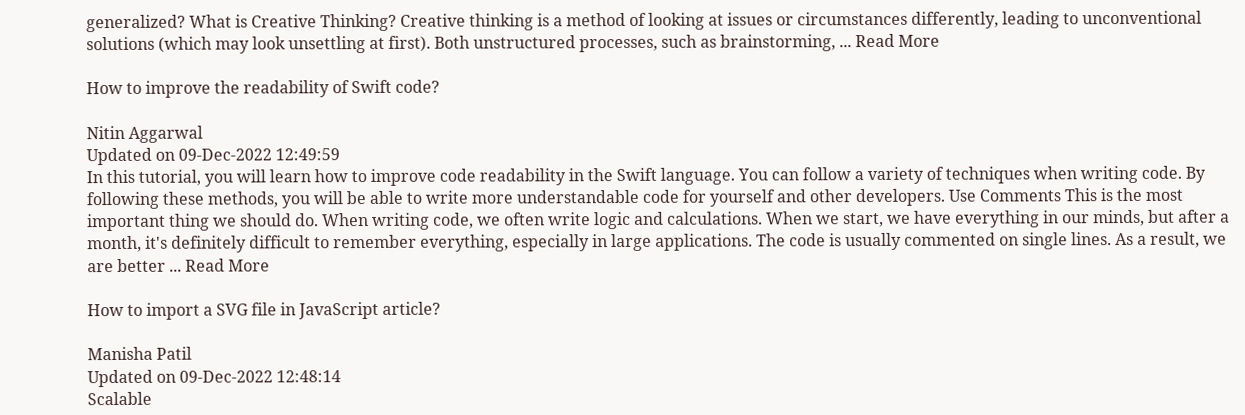generalized? What is Creative Thinking? Creative thinking is a method of looking at issues or circumstances differently, leading to unconventional solutions (which may look unsettling at first). Both unstructured processes, such as brainstorming, ... Read More

How to improve the readability of Swift code?

Nitin Aggarwal
Updated on 09-Dec-2022 12:49:59
In this tutorial, you will learn how to improve code readability in the Swift language. You can follow a variety of techniques when writing code. By following these methods, you will be able to write more understandable code for yourself and other developers. Use Comments This is the most important thing we should do. When writing code, we often write logic and calculations. When we start, we have everything in our minds, but after a month, it's definitely difficult to remember everything, especially in large applications. The code is usually commented on single lines. As a result, we are better ... Read More

How to import a SVG file in JavaScript article?

Manisha Patil
Updated on 09-Dec-2022 12:48:14
Scalable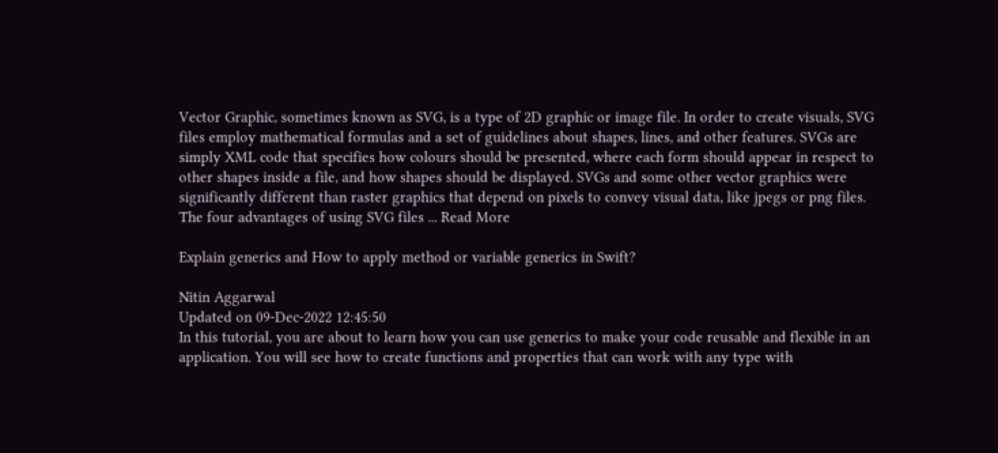Vector Graphic, sometimes known as SVG, is a type of 2D graphic or image file. In order to create visuals, SVG files employ mathematical formulas and a set of guidelines about shapes, lines, and other features. SVGs are simply XML code that specifies how colours should be presented, where each form should appear in respect to other shapes inside a file, and how shapes should be displayed. SVGs and some other vector graphics were significantly different than raster graphics that depend on pixels to convey visual data, like jpegs or png files. The four advantages of using SVG files ... Read More

Explain generics and How to apply method or variable generics in Swift?

Nitin Aggarwal
Updated on 09-Dec-2022 12:45:50
In this tutorial, you are about to learn how you can use generics to make your code reusable and flexible in an application. You will see how to create functions and properties that can work with any type with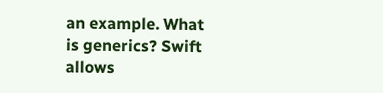an example. What is generics? Swift allows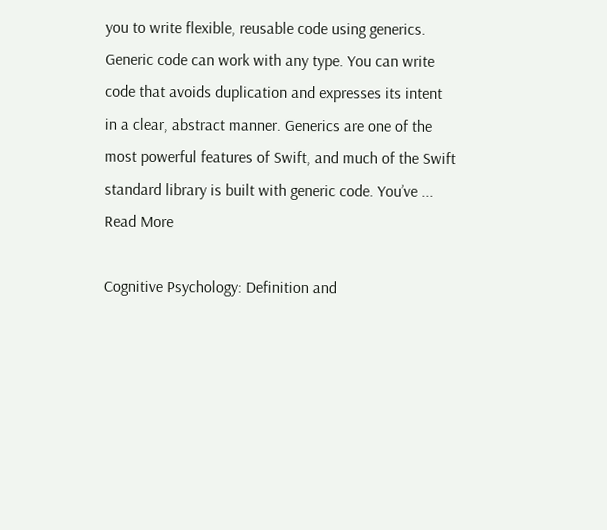you to write flexible, reusable code using generics. Generic code can work with any type. You can write code that avoids duplication and expresses its intent in a clear, abstract manner. Generics are one of the most powerful features of Swift, and much of the Swift standard library is built with generic code. You’ve ... Read More

Cognitive Psychology: Definition and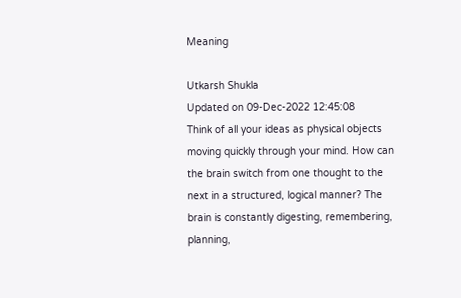Meaning

Utkarsh Shukla
Updated on 09-Dec-2022 12:45:08
Think of all your ideas as physical objects moving quickly through your mind. How can the brain switch from one thought to the next in a structured, logical manner? The brain is constantly digesting, remembering, planning,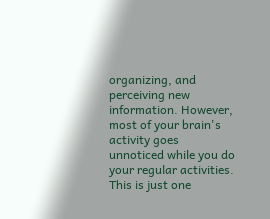organizing, and perceiving new information. However, most of your brain's activity goes unnoticed while you do your regular activities. This is just one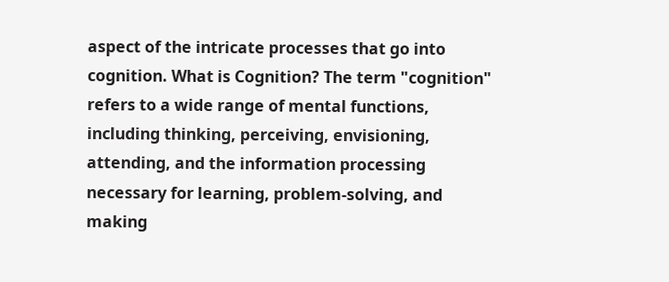aspect of the intricate processes that go into cognition. What is Cognition? The term "cognition" refers to a wide range of mental functions, including thinking, perceiving, envisioning, attending, and the information processing necessary for learning, problem-solving, and making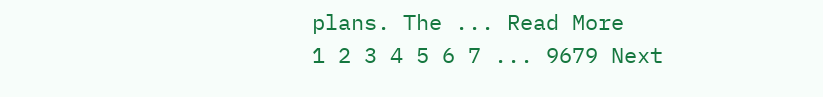plans. The ... Read More
1 2 3 4 5 6 7 ... 9679 Next